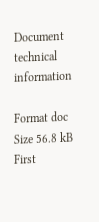Document technical information

Format doc
Size 56.8 kB
First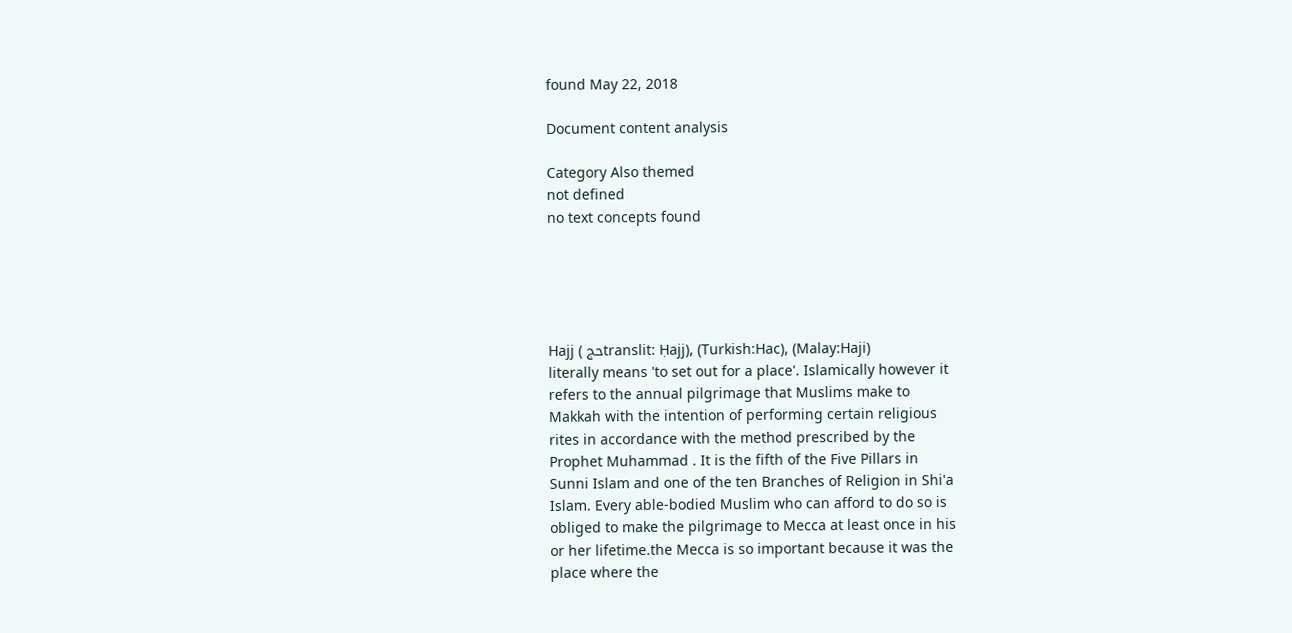found May 22, 2018

Document content analysis

Category Also themed
not defined
no text concepts found





Hajj ( حجtranslit: Ḥajj), (Turkish:Hac), (Malay:Haji)
literally means 'to set out for a place'. Islamically however it
refers to the annual pilgrimage that Muslims make to
Makkah with the intention of performing certain religious
rites in accordance with the method prescribed by the
Prophet Muhammad . It is the fifth of the Five Pillars in
Sunni Islam and one of the ten Branches of Religion in Shi'a
Islam. Every able-bodied Muslim who can afford to do so is
obliged to make the pilgrimage to Mecca at least once in his
or her lifetime.the Mecca is so important because it was the
place where the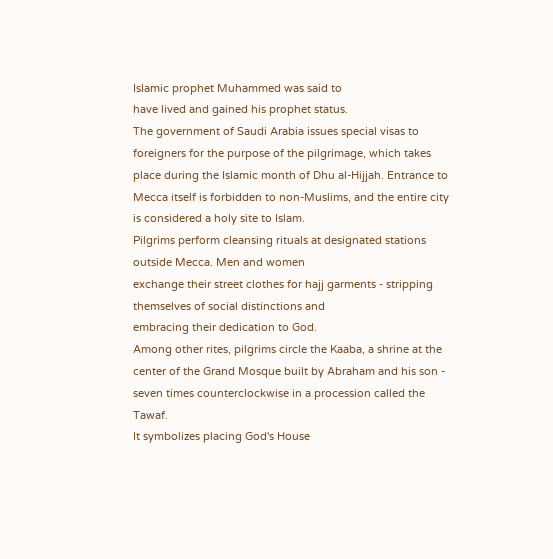Islamic prophet Muhammed was said to
have lived and gained his prophet status.
The government of Saudi Arabia issues special visas to
foreigners for the purpose of the pilgrimage, which takes
place during the Islamic month of Dhu al-Hijjah. Entrance to
Mecca itself is forbidden to non-Muslims, and the entire city
is considered a holy site to Islam.
Pilgrims perform cleansing rituals at designated stations outside Mecca. Men and women
exchange their street clothes for hajj garments - stripping themselves of social distinctions and
embracing their dedication to God.
Among other rites, pilgrims circle the Kaaba, a shrine at the center of the Grand Mosque built by Abraham and his son - seven times counterclockwise in a procession called the Tawaf.
It symbolizes placing God's House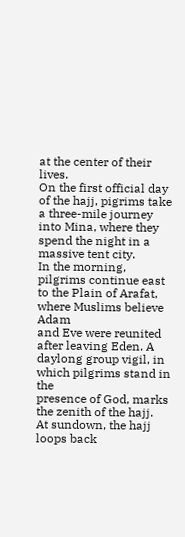at the center of their lives.
On the first official day of the hajj, pigrims take a three-mile journey into Mina, where they
spend the night in a massive tent city.
In the morning, pilgrims continue east to the Plain of Arafat, where Muslims believe Adam
and Eve were reunited after leaving Eden. A daylong group vigil, in which pilgrims stand in the
presence of God, marks the zenith of the hajj.
At sundown, the hajj loops back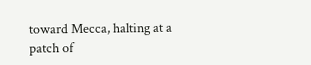toward Mecca, halting at a patch of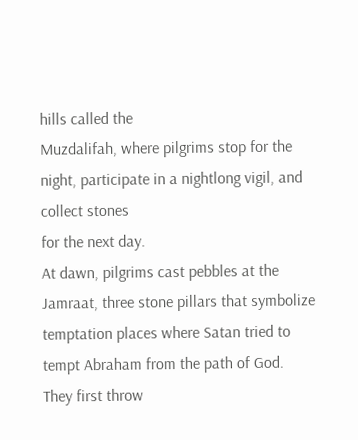hills called the
Muzdalifah, where pilgrims stop for the night, participate in a nightlong vigil, and collect stones
for the next day.
At dawn, pilgrims cast pebbles at the Jamraat, three stone pillars that symbolize temptation places where Satan tried to tempt Abraham from the path of God. They first throw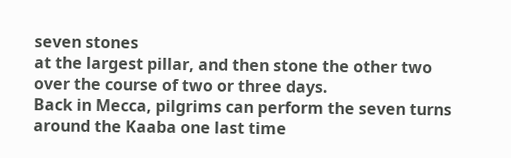seven stones
at the largest pillar, and then stone the other two over the course of two or three days.
Back in Mecca, pilgrims can perform the seven turns around the Kaaba one last time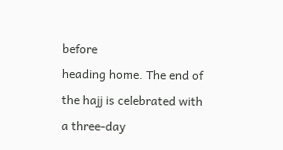before
heading home. The end of the hajj is celebrated with a three-day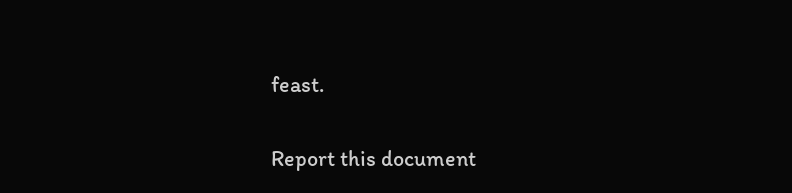feast.

Report this document